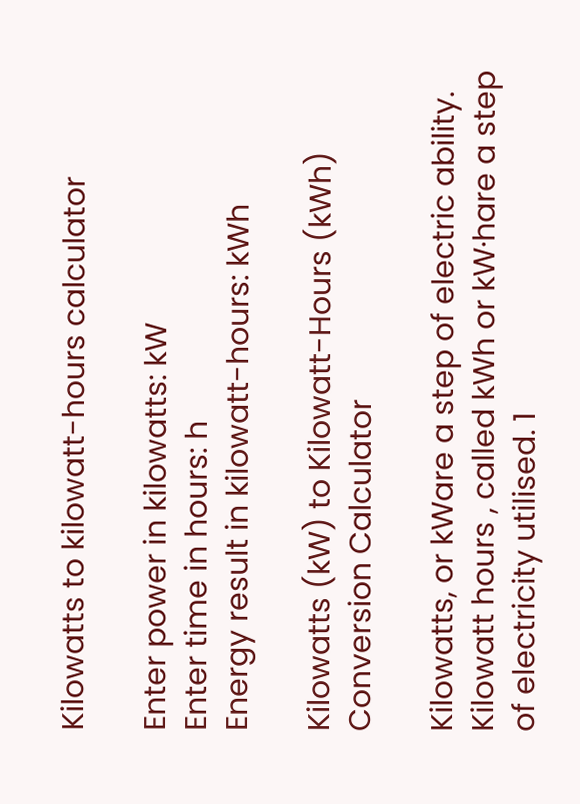Kilowatts to kilowatt-hours calculator

Enter power in kilowatts: kW
Enter time in hours: h
Energy result in kilowatt-hours: kWh

Kilowatts (kW) to Kilowatt-Hours (kWh) Conversion Calculator

Kilowatts, or kWare a step of electric ability. Kilowatt hours , called kWh or kW·hare a step of electricity utilised. 1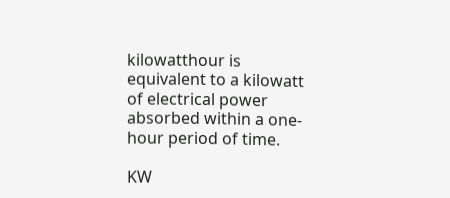kilowatthour is equivalent to a kilowatt of electrical power absorbed within a one-hour period of time.

KW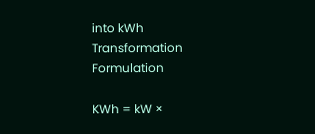into kWh Transformation Formulation

KWh = kW ×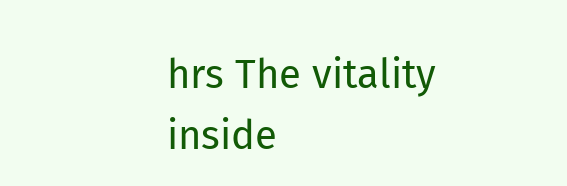hrs The vitality inside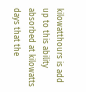kilowatthours is add up to this ability absorbed at kilowatts days that the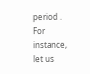period . For instance, let us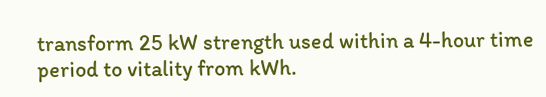transform 25 kW strength used within a 4-hour time period to vitality from kWh.